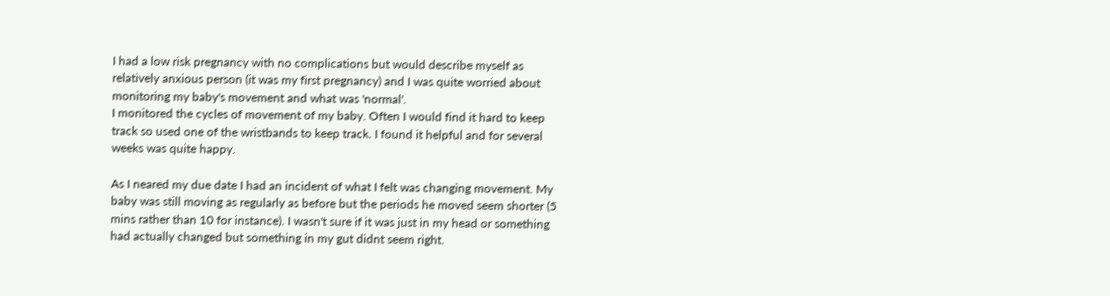I had a low risk pregnancy with no complications but would describe myself as relatively anxious person (it was my first pregnancy) and I was quite worried about monitoring my baby's movement and what was 'normal'.
I monitored the cycles of movement of my baby. Often I would find it hard to keep track so used one of the wristbands to keep track. I found it helpful and for several weeks was quite happy.

As I neared my due date I had an incident of what I felt was changing movement. My baby was still moving as regularly as before but the periods he moved seem shorter (5 mins rather than 10 for instance). I wasn't sure if it was just in my head or something had actually changed but something in my gut didnt seem right.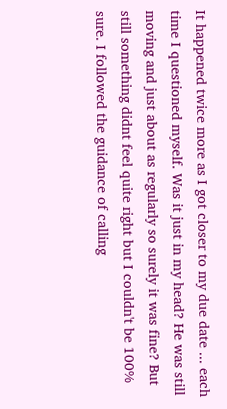It happened twice more as I got closer to my due date ... each time I questioned myself. Was it just in my head? He was still moving and just about as regularly so surely it was fine? But still something didnt feel quite right but I couldn't be 100% sure. I followed the guidance of calling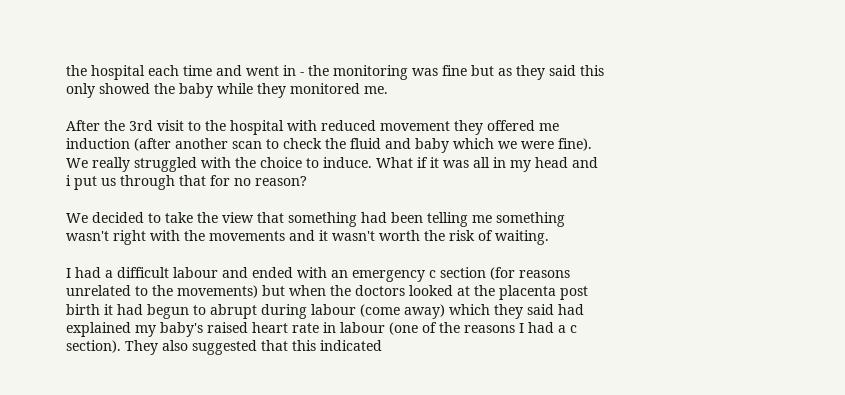the hospital each time and went in - the monitoring was fine but as they said this only showed the baby while they monitored me.

After the 3rd visit to the hospital with reduced movement they offered me induction (after another scan to check the fluid and baby which we were fine). We really struggled with the choice to induce. What if it was all in my head and i put us through that for no reason?

We decided to take the view that something had been telling me something wasn't right with the movements and it wasn't worth the risk of waiting.

I had a difficult labour and ended with an emergency c section (for reasons unrelated to the movements) but when the doctors looked at the placenta post birth it had begun to abrupt during labour (come away) which they said had explained my baby's raised heart rate in labour (one of the reasons I had a c section). They also suggested that this indicated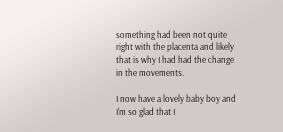something had been not quite right with the placenta and likely that is why I had had the change in the movements.

I now have a lovely baby boy and I'm so glad that I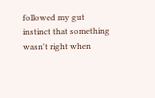followed my gut instinct that something wasn't right when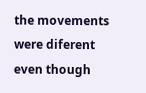the movements were diferent even though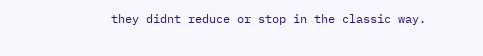they didnt reduce or stop in the classic way.